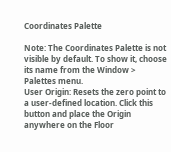Coordinates Palette

Note: The Coordinates Palette is not visible by default. To show it, choose its name from the Window > Palettes menu.
User Origin: Resets the zero point to a user-defined location. Click this button and place the Origin anywhere on the Floor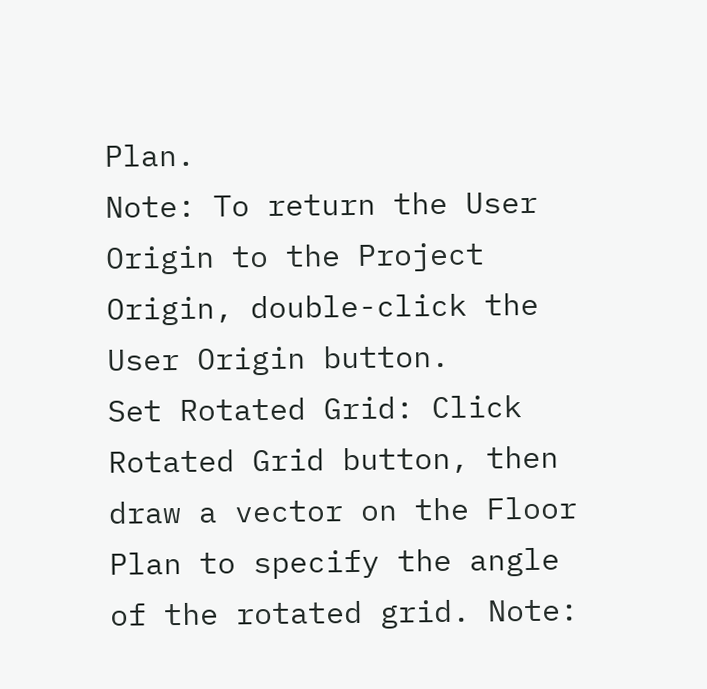Plan.
Note: To return the User Origin to the Project Origin, double-click the User Origin button.
Set Rotated Grid: Click Rotated Grid button, then draw a vector on the Floor Plan to specify the angle of the rotated grid. Note: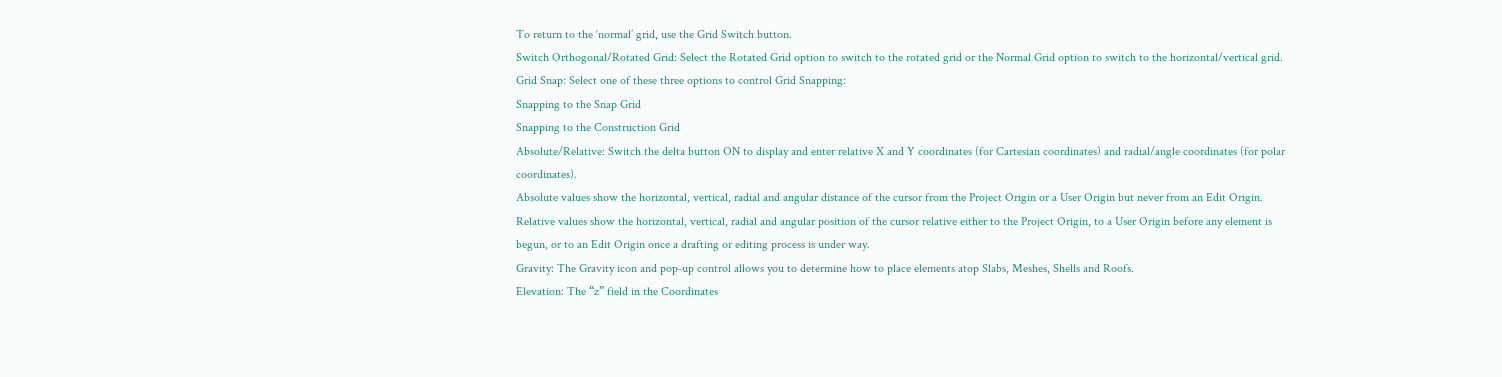To return to the ‘normal’ grid, use the Grid Switch button.
Switch Orthogonal/Rotated Grid: Select the Rotated Grid option to switch to the rotated grid or the Normal Grid option to switch to the horizontal/vertical grid.
Grid Snap: Select one of these three options to control Grid Snapping:
Snapping to the Snap Grid
Snapping to the Construction Grid
Absolute/Relative: Switch the delta button ON to display and enter relative X and Y coordinates (for Cartesian coordinates) and radial/angle coordinates (for polar coordinates).
Absolute values show the horizontal, vertical, radial and angular distance of the cursor from the Project Origin or a User Origin but never from an Edit Origin.
Relative values show the horizontal, vertical, radial and angular position of the cursor relative either to the Project Origin, to a User Origin before any element is begun, or to an Edit Origin once a drafting or editing process is under way.
Gravity: The Gravity icon and pop-up control allows you to determine how to place elements atop Slabs, Meshes, Shells and Roofs.
Elevation: The “z” field in the Coordinates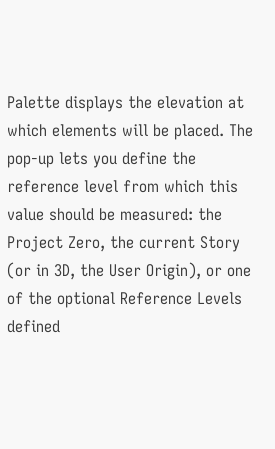Palette displays the elevation at which elements will be placed. The pop-up lets you define the reference level from which this value should be measured: the Project Zero, the current Story (or in 3D, the User Origin), or one of the optional Reference Levels defined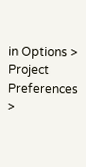in Options > Project Preferences >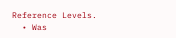Reference Levels.
  • Was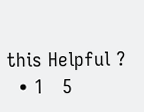this Helpful ?
  • 1   5